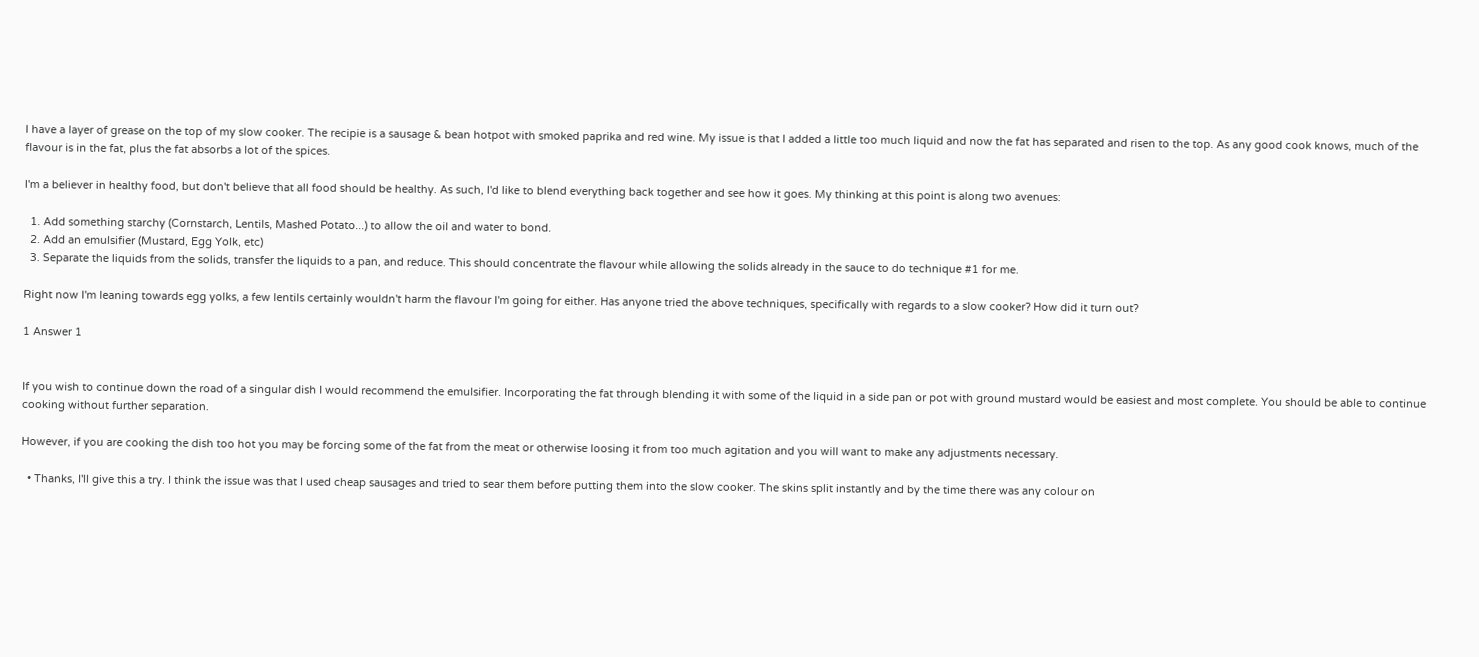I have a layer of grease on the top of my slow cooker. The recipie is a sausage & bean hotpot with smoked paprika and red wine. My issue is that I added a little too much liquid and now the fat has separated and risen to the top. As any good cook knows, much of the flavour is in the fat, plus the fat absorbs a lot of the spices.

I'm a believer in healthy food, but don't believe that all food should be healthy. As such, I'd like to blend everything back together and see how it goes. My thinking at this point is along two avenues:

  1. Add something starchy (Cornstarch, Lentils, Mashed Potato...) to allow the oil and water to bond.
  2. Add an emulsifier (Mustard, Egg Yolk, etc)
  3. Separate the liquids from the solids, transfer the liquids to a pan, and reduce. This should concentrate the flavour while allowing the solids already in the sauce to do technique #1 for me.

Right now I'm leaning towards egg yolks, a few lentils certainly wouldn't harm the flavour I'm going for either. Has anyone tried the above techniques, specifically with regards to a slow cooker? How did it turn out?

1 Answer 1


If you wish to continue down the road of a singular dish I would recommend the emulsifier. Incorporating the fat through blending it with some of the liquid in a side pan or pot with ground mustard would be easiest and most complete. You should be able to continue cooking without further separation.

However, if you are cooking the dish too hot you may be forcing some of the fat from the meat or otherwise loosing it from too much agitation and you will want to make any adjustments necessary.

  • Thanks, I'll give this a try. I think the issue was that I used cheap sausages and tried to sear them before putting them into the slow cooker. The skins split instantly and by the time there was any colour on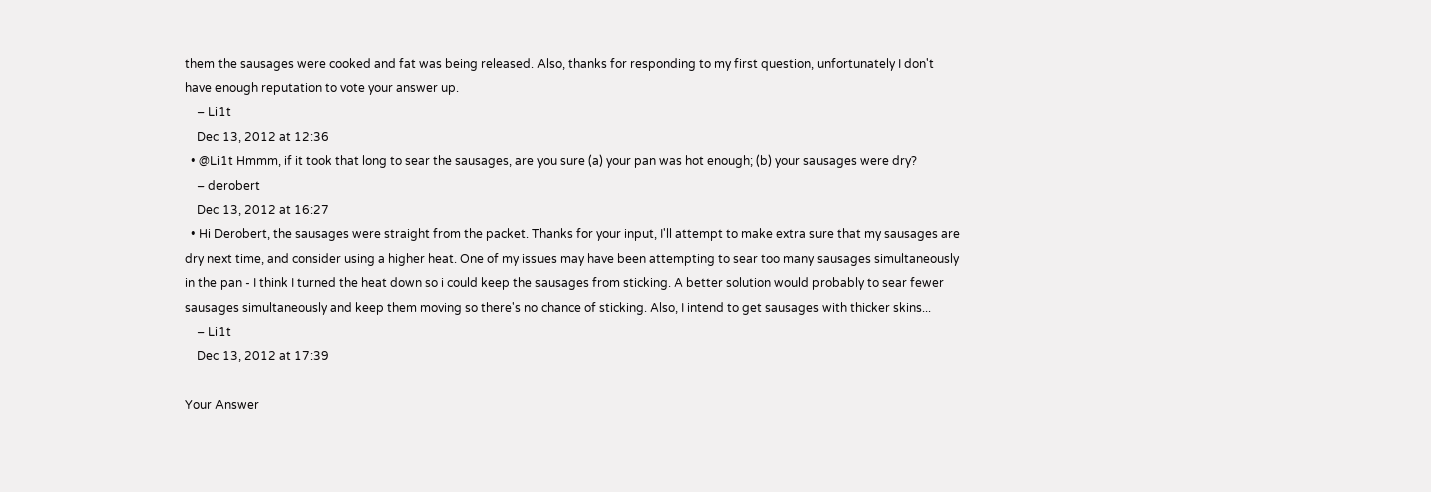them the sausages were cooked and fat was being released. Also, thanks for responding to my first question, unfortunately I don't have enough reputation to vote your answer up.
    – Li1t
    Dec 13, 2012 at 12:36
  • @Li1t Hmmm, if it took that long to sear the sausages, are you sure (a) your pan was hot enough; (b) your sausages were dry?
    – derobert
    Dec 13, 2012 at 16:27
  • Hi Derobert, the sausages were straight from the packet. Thanks for your input, I'll attempt to make extra sure that my sausages are dry next time, and consider using a higher heat. One of my issues may have been attempting to sear too many sausages simultaneously in the pan - I think I turned the heat down so i could keep the sausages from sticking. A better solution would probably to sear fewer sausages simultaneously and keep them moving so there's no chance of sticking. Also, I intend to get sausages with thicker skins...
    – Li1t
    Dec 13, 2012 at 17:39

Your Answer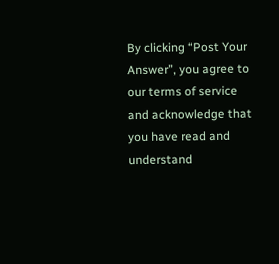By clicking “Post Your Answer”, you agree to our terms of service and acknowledge that you have read and understand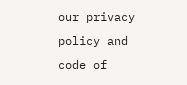our privacy policy and code of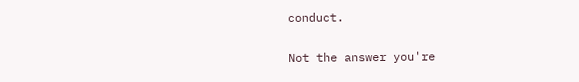conduct.

Not the answer you're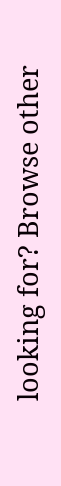looking for? Browse other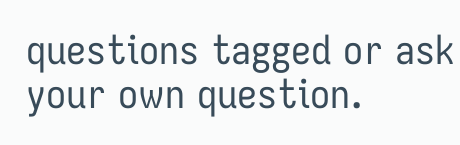questions tagged or ask your own question.